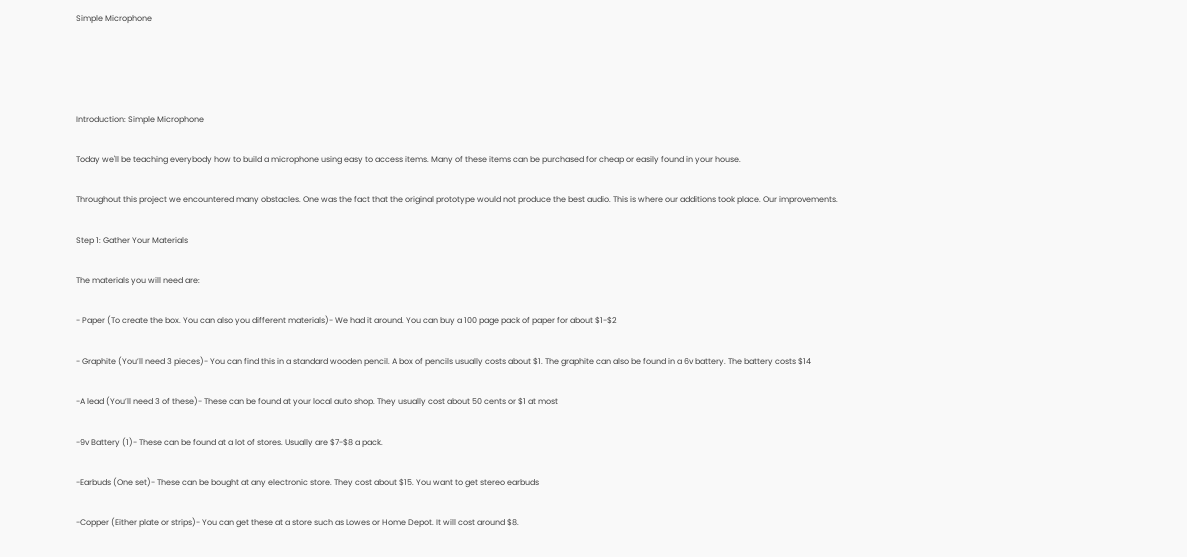Simple Microphone




Introduction: Simple Microphone

Today we'll be teaching everybody how to build a microphone using easy to access items. Many of these items can be purchased for cheap or easily found in your house.

Throughout this project we encountered many obstacles. One was the fact that the original prototype would not produce the best audio. This is where our additions took place. Our improvements.

Step 1: Gather Your Materials

The materials you will need are:

- Paper (To create the box. You can also you different materials)- We had it around. You can buy a 100 page pack of paper for about $1-$2

- Graphite (You’ll need 3 pieces)- You can find this in a standard wooden pencil. A box of pencils usually costs about $1. The graphite can also be found in a 6v battery. The battery costs $14

-A lead (You’ll need 3 of these)- These can be found at your local auto shop. They usually cost about 50 cents or $1 at most

-9v Battery (1)- These can be found at a lot of stores. Usually are $7-$8 a pack.

-Earbuds (One set)- These can be bought at any electronic store. They cost about $15. You want to get stereo earbuds

-Copper (Either plate or strips)- You can get these at a store such as Lowes or Home Depot. It will cost around $8.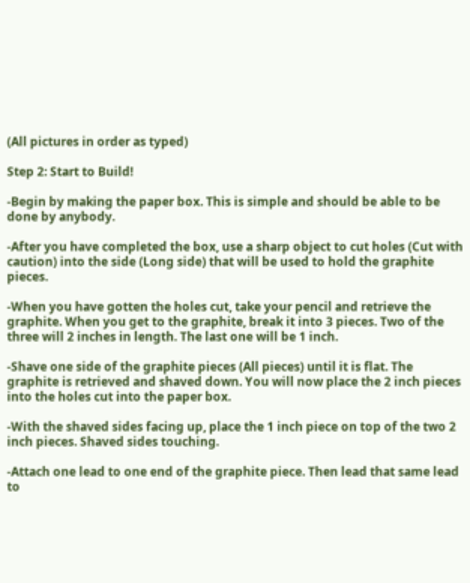(All pictures in order as typed)

Step 2: Start to Build!

-Begin by making the paper box. This is simple and should be able to be done by anybody.

-After you have completed the box, use a sharp object to cut holes (Cut with caution) into the side (Long side) that will be used to hold the graphite pieces.

-When you have gotten the holes cut, take your pencil and retrieve the graphite. When you get to the graphite, break it into 3 pieces. Two of the three will 2 inches in length. The last one will be 1 inch.

-Shave one side of the graphite pieces (All pieces) until it is flat. The graphite is retrieved and shaved down. You will now place the 2 inch pieces into the holes cut into the paper box.

-With the shaved sides facing up, place the 1 inch piece on top of the two 2 inch pieces. Shaved sides touching.

-Attach one lead to one end of the graphite piece. Then lead that same lead to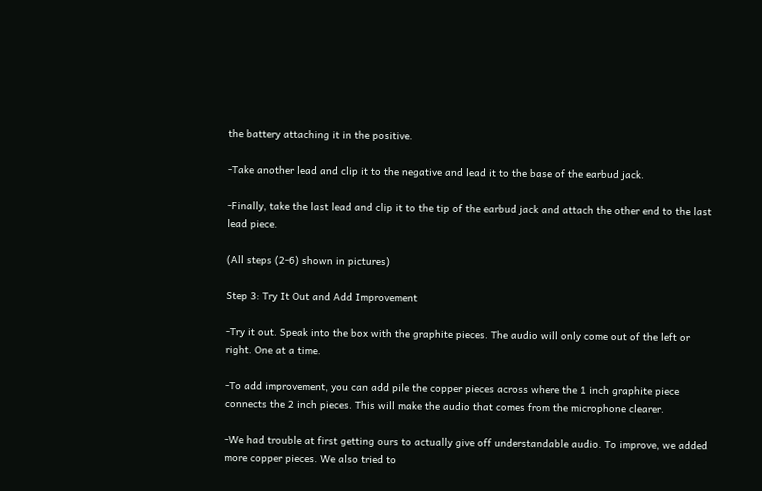the battery attaching it in the positive.

-Take another lead and clip it to the negative and lead it to the base of the earbud jack.

-Finally, take the last lead and clip it to the tip of the earbud jack and attach the other end to the last lead piece.

(All steps (2-6) shown in pictures)

Step 3: Try It Out and Add Improvement

-Try it out. Speak into the box with the graphite pieces. The audio will only come out of the left or right. One at a time.

-To add improvement, you can add pile the copper pieces across where the 1 inch graphite piece connects the 2 inch pieces. This will make the audio that comes from the microphone clearer.

-We had trouble at first getting ours to actually give off understandable audio. To improve, we added more copper pieces. We also tried to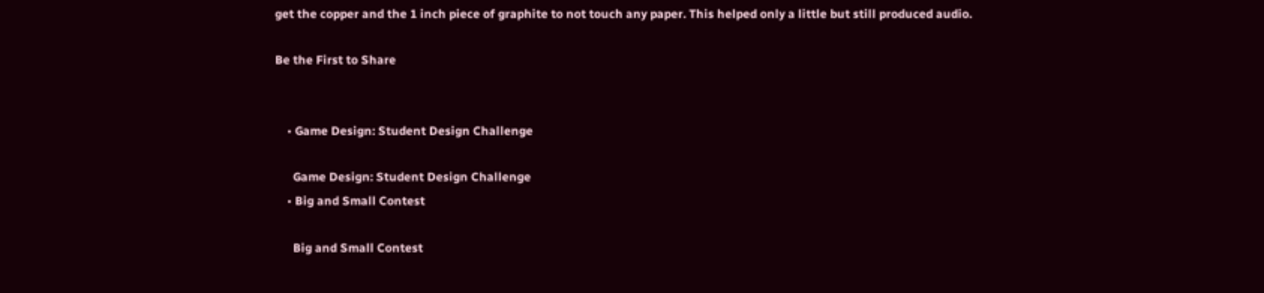get the copper and the 1 inch piece of graphite to not touch any paper. This helped only a little but still produced audio.

Be the First to Share


    • Game Design: Student Design Challenge

      Game Design: Student Design Challenge
    • Big and Small Contest

      Big and Small Contest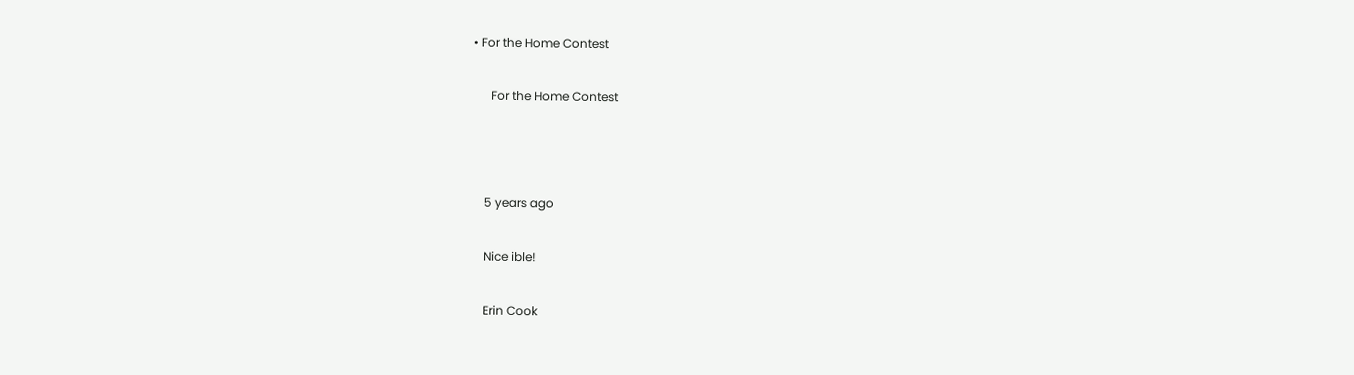• For the Home Contest

      For the Home Contest



    5 years ago

    Nice ible!

    Erin Cook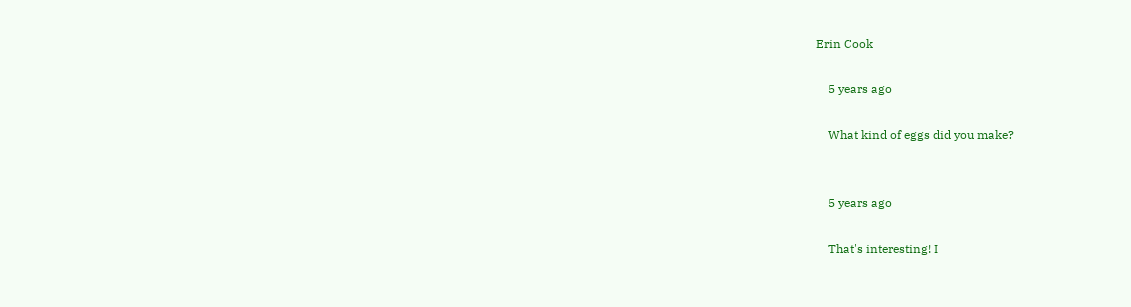Erin Cook

    5 years ago

    What kind of eggs did you make?


    5 years ago

    That's interesting! I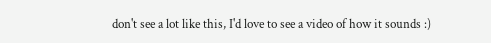don't see a lot like this, I'd love to see a video of how it sounds :)